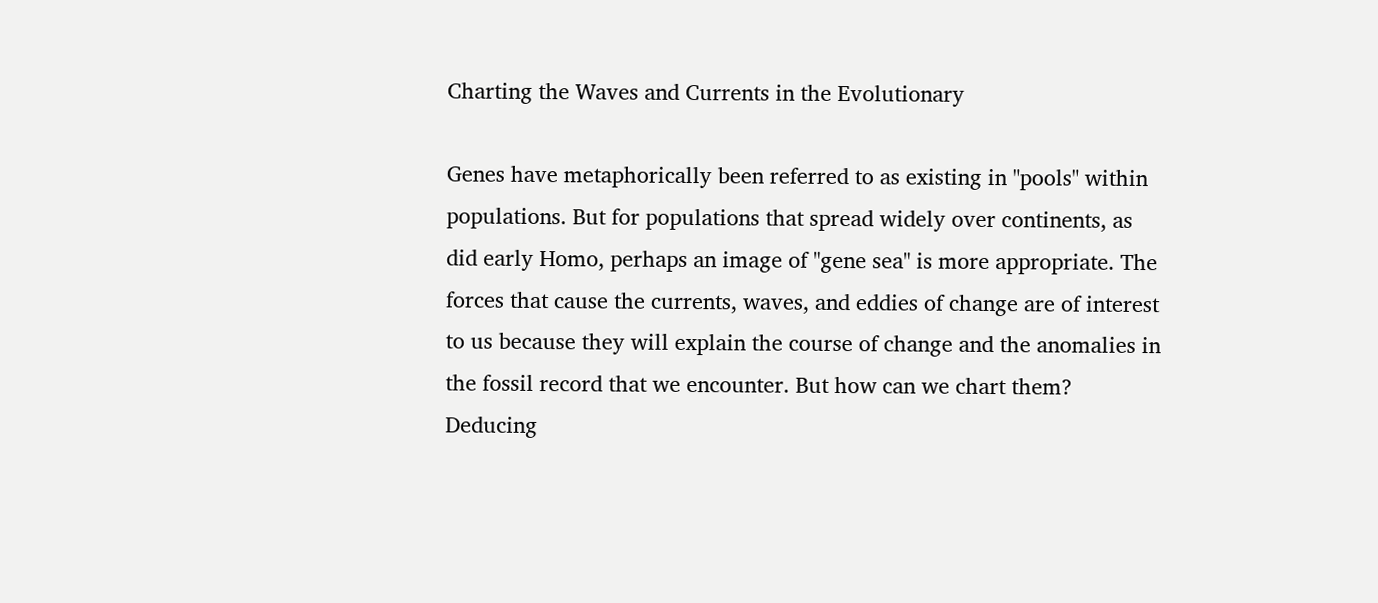Charting the Waves and Currents in the Evolutionary

Genes have metaphorically been referred to as existing in "pools" within populations. But for populations that spread widely over continents, as did early Homo, perhaps an image of "gene sea" is more appropriate. The forces that cause the currents, waves, and eddies of change are of interest to us because they will explain the course of change and the anomalies in the fossil record that we encounter. But how can we chart them? Deducing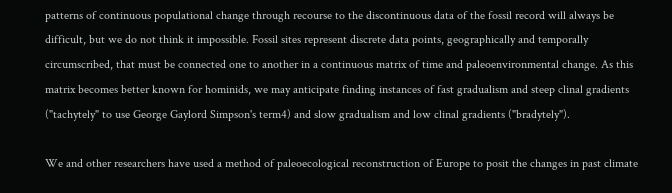patterns of continuous populational change through recourse to the discontinuous data of the fossil record will always be difficult, but we do not think it impossible. Fossil sites represent discrete data points, geographically and temporally circumscribed, that must be connected one to another in a continuous matrix of time and paleoenvironmental change. As this matrix becomes better known for hominids, we may anticipate finding instances of fast gradualism and steep clinal gradients ("tachytely" to use George Gaylord Simpson's term4) and slow gradualism and low clinal gradients ("bradytely").

We and other researchers have used a method of paleoecological reconstruction of Europe to posit the changes in past climate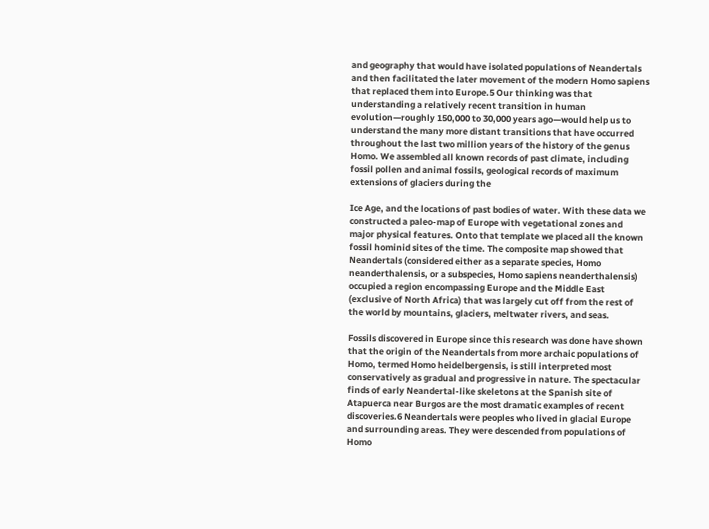and geography that would have isolated populations of Neandertals and then facilitated the later movement of the modern Homo sapiens that replaced them into Europe.5 Our thinking was that understanding a relatively recent transition in human evolution—roughly 150,000 to 30,000 years ago—would help us to understand the many more distant transitions that have occurred throughout the last two million years of the history of the genus Homo. We assembled all known records of past climate, including fossil pollen and animal fossils, geological records of maximum extensions of glaciers during the

Ice Age, and the locations of past bodies of water. With these data we constructed a paleo-map of Europe with vegetational zones and major physical features. Onto that template we placed all the known fossil hominid sites of the time. The composite map showed that Neandertals (considered either as a separate species, Homo neanderthalensis, or a subspecies, Homo sapiens neanderthalensis) occupied a region encompassing Europe and the Middle East (exclusive of North Africa) that was largely cut off from the rest of the world by mountains, glaciers, meltwater rivers, and seas.

Fossils discovered in Europe since this research was done have shown that the origin of the Neandertals from more archaic populations of Homo, termed Homo heidelbergensis, is still interpreted most conservatively as gradual and progressive in nature. The spectacular finds of early Neandertal-like skeletons at the Spanish site of Atapuerca near Burgos are the most dramatic examples of recent discoveries.6 Neandertals were peoples who lived in glacial Europe and surrounding areas. They were descended from populations of Homo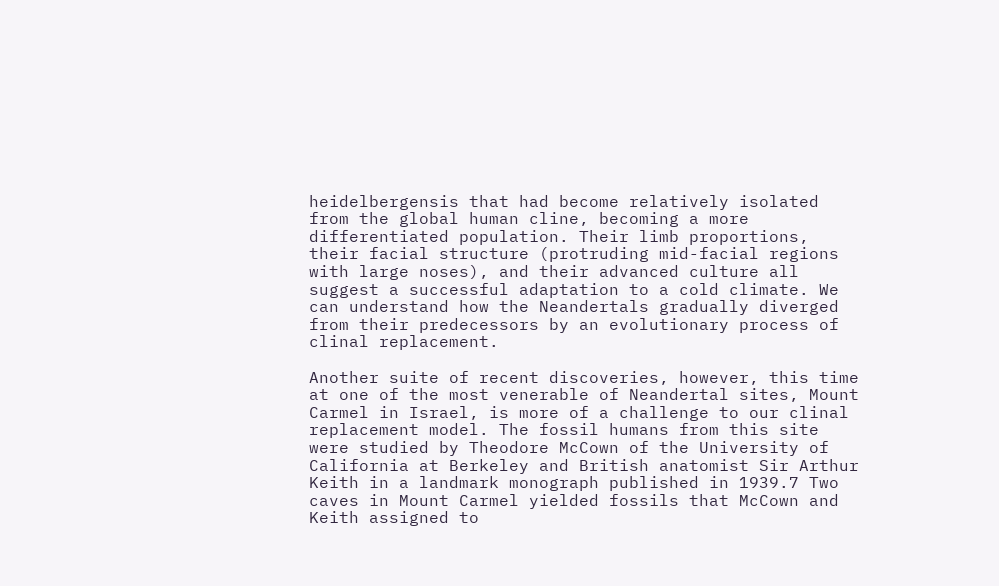heidelbergensis that had become relatively isolated from the global human cline, becoming a more differentiated population. Their limb proportions, their facial structure (protruding mid-facial regions with large noses), and their advanced culture all suggest a successful adaptation to a cold climate. We can understand how the Neandertals gradually diverged from their predecessors by an evolutionary process of clinal replacement.

Another suite of recent discoveries, however, this time at one of the most venerable of Neandertal sites, Mount Carmel in Israel, is more of a challenge to our clinal replacement model. The fossil humans from this site were studied by Theodore McCown of the University of California at Berkeley and British anatomist Sir Arthur Keith in a landmark monograph published in 1939.7 Two caves in Mount Carmel yielded fossils that McCown and Keith assigned to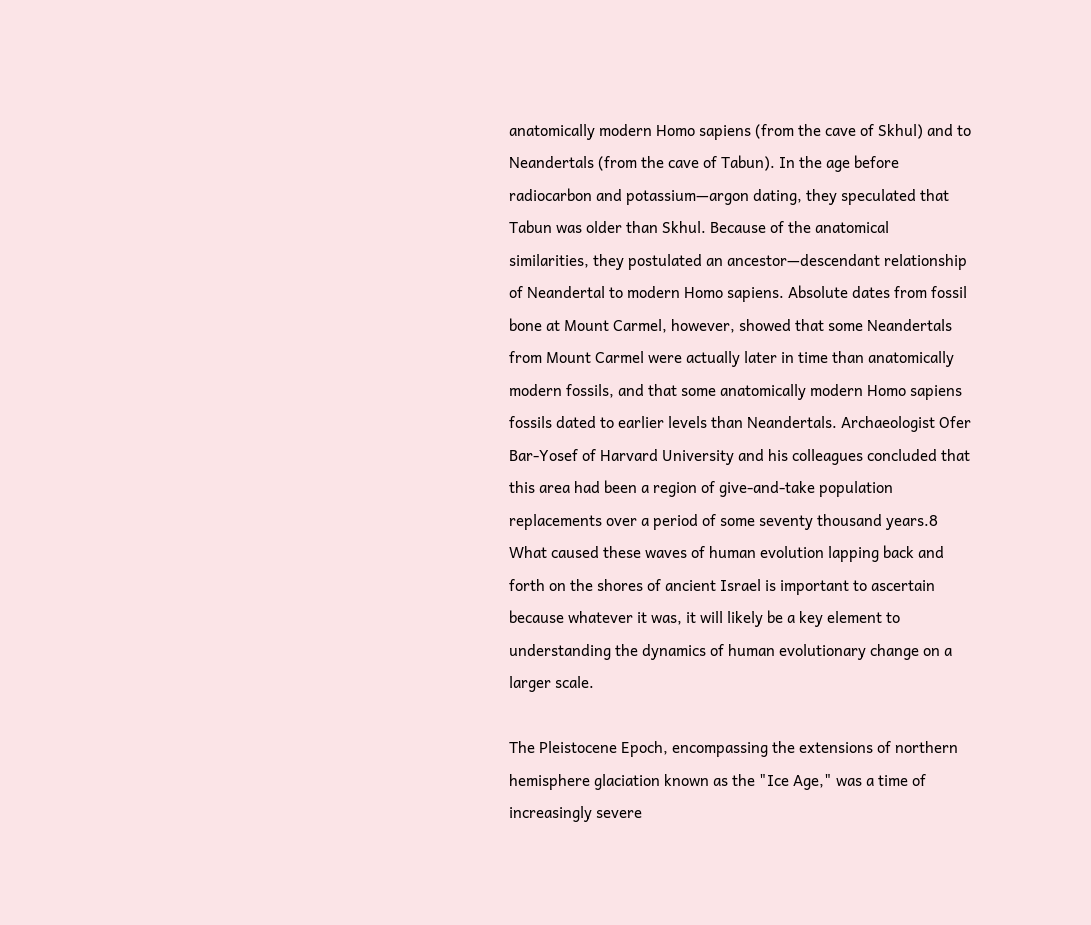anatomically modern Homo sapiens (from the cave of Skhul) and to Neandertals (from the cave of Tabun). In the age before radiocarbon and potassium—argon dating, they speculated that Tabun was older than Skhul. Because of the anatomical similarities, they postulated an ancestor—descendant relationship of Neandertal to modern Homo sapiens. Absolute dates from fossil bone at Mount Carmel, however, showed that some Neandertals from Mount Carmel were actually later in time than anatomically modern fossils, and that some anatomically modern Homo sapiens fossils dated to earlier levels than Neandertals. Archaeologist Ofer Bar-Yosef of Harvard University and his colleagues concluded that this area had been a region of give-and-take population replacements over a period of some seventy thousand years.8 What caused these waves of human evolution lapping back and forth on the shores of ancient Israel is important to ascertain because whatever it was, it will likely be a key element to understanding the dynamics of human evolutionary change on a larger scale.

The Pleistocene Epoch, encompassing the extensions of northern hemisphere glaciation known as the "Ice Age," was a time of increasingly severe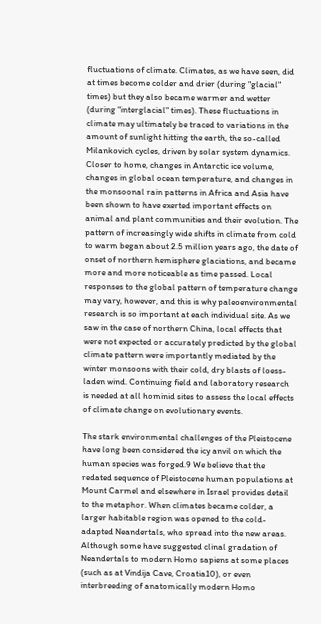fluctuations of climate. Climates, as we have seen, did at times become colder and drier (during "glacial" times) but they also became warmer and wetter (during "interglacial" times). These fluctuations in climate may ultimately be traced to variations in the amount of sunlight hitting the earth, the so-called Milankovich cycles, driven by solar system dynamics. Closer to home, changes in Antarctic ice volume, changes in global ocean temperature, and changes in the monsoonal rain patterns in Africa and Asia have been shown to have exerted important effects on animal and plant communities and their evolution. The pattern of increasingly wide shifts in climate from cold to warm began about 2.5 million years ago, the date of onset of northern hemisphere glaciations, and became more and more noticeable as time passed. Local responses to the global pattern of temperature change may vary, however, and this is why paleoenvironmental research is so important at each individual site. As we saw in the case of northern China, local effects that were not expected or accurately predicted by the global climate pattern were importantly mediated by the winter monsoons with their cold, dry blasts of loess-laden wind. Continuing field and laboratory research is needed at all hominid sites to assess the local effects of climate change on evolutionary events.

The stark environmental challenges of the Pleistocene have long been considered the icy anvil on which the human species was forged.9 We believe that the redated sequence of Pleistocene human populations at Mount Carmel and elsewhere in Israel provides detail to the metaphor. When climates became colder, a larger habitable region was opened to the cold-adapted Neandertals, who spread into the new areas. Although some have suggested clinal gradation of Neandertals to modern Homo sapiens at some places (such as at Vindija Cave, Croatia10), or even interbreeding of anatomically modern Homo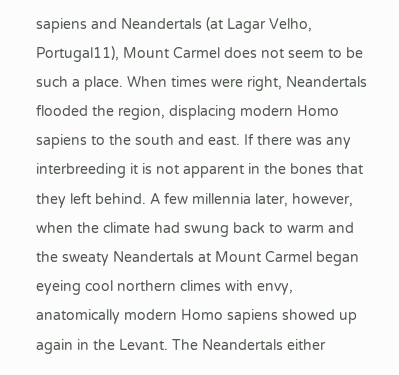sapiens and Neandertals (at Lagar Velho, Portugal11), Mount Carmel does not seem to be such a place. When times were right, Neandertals flooded the region, displacing modern Homo sapiens to the south and east. If there was any interbreeding it is not apparent in the bones that they left behind. A few millennia later, however, when the climate had swung back to warm and the sweaty Neandertals at Mount Carmel began eyeing cool northern climes with envy, anatomically modern Homo sapiens showed up again in the Levant. The Neandertals either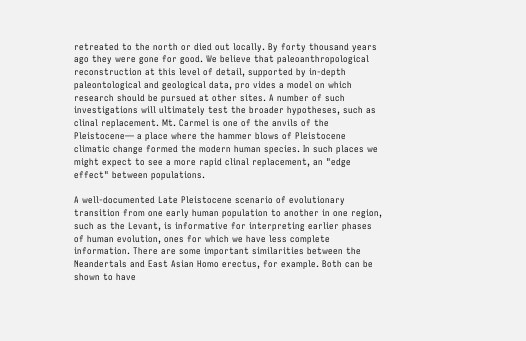retreated to the north or died out locally. By forty thousand years ago they were gone for good. We believe that paleoanthropological reconstruction at this level of detail, supported by in-depth paleontological and geological data, pro vides a model on which research should be pursued at other sites. A number of such investigations will ultimately test the broader hypotheses, such as clinal replacement. Mt. Carmel is one of the anvils of the Pleistocene— a place where the hammer blows of Pleistocene climatic change formed the modern human species. In such places we might expect to see a more rapid clinal replacement, an "edge effect" between populations.

A well-documented Late Pleistocene scenario of evolutionary transition from one early human population to another in one region, such as the Levant, is informative for interpreting earlier phases of human evolution, ones for which we have less complete information. There are some important similarities between the Neandertals and East Asian Homo erectus, for example. Both can be shown to have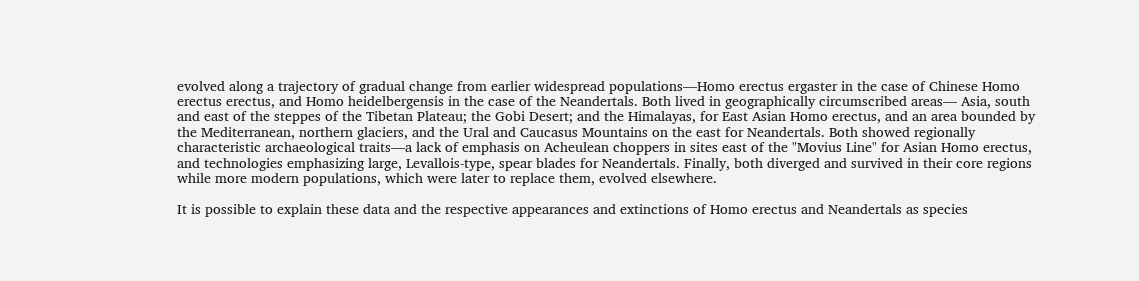evolved along a trajectory of gradual change from earlier widespread populations—Homo erectus ergaster in the case of Chinese Homo erectus erectus, and Homo heidelbergensis in the case of the Neandertals. Both lived in geographically circumscribed areas— Asia, south and east of the steppes of the Tibetan Plateau; the Gobi Desert; and the Himalayas, for East Asian Homo erectus, and an area bounded by the Mediterranean, northern glaciers, and the Ural and Caucasus Mountains on the east for Neandertals. Both showed regionally characteristic archaeological traits—a lack of emphasis on Acheulean choppers in sites east of the "Movius Line" for Asian Homo erectus, and technologies emphasizing large, Levallois-type, spear blades for Neandertals. Finally, both diverged and survived in their core regions while more modern populations, which were later to replace them, evolved elsewhere.

It is possible to explain these data and the respective appearances and extinctions of Homo erectus and Neandertals as species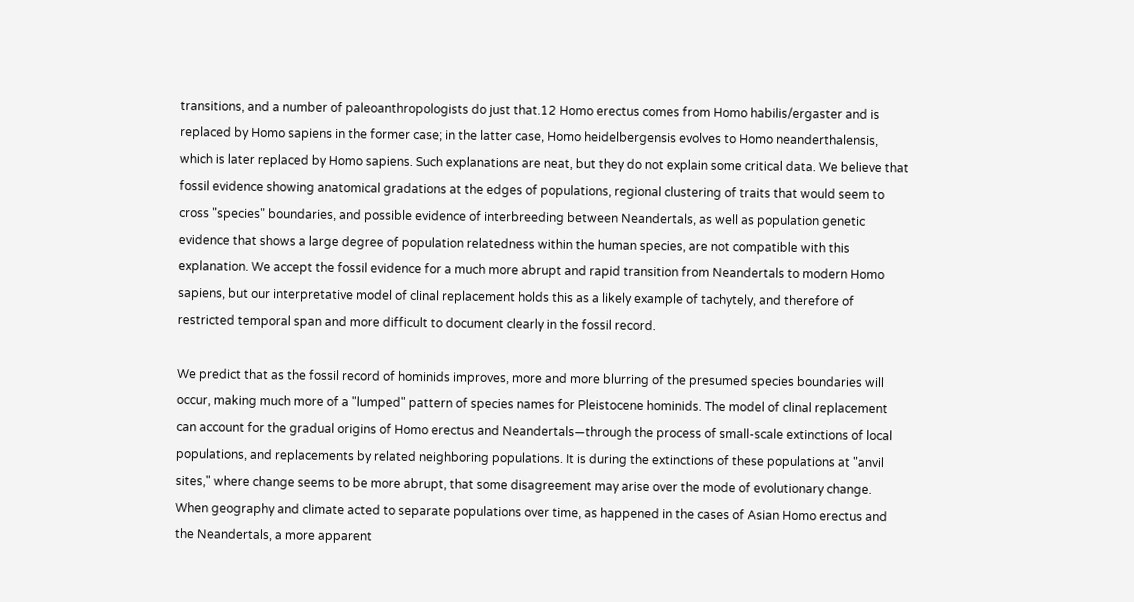transitions, and a number of paleoanthropologists do just that.12 Homo erectus comes from Homo habilis/ergaster and is replaced by Homo sapiens in the former case; in the latter case, Homo heidelbergensis evolves to Homo neanderthalensis, which is later replaced by Homo sapiens. Such explanations are neat, but they do not explain some critical data. We believe that fossil evidence showing anatomical gradations at the edges of populations, regional clustering of traits that would seem to cross "species" boundaries, and possible evidence of interbreeding between Neandertals, as well as population genetic evidence that shows a large degree of population relatedness within the human species, are not compatible with this explanation. We accept the fossil evidence for a much more abrupt and rapid transition from Neandertals to modern Homo sapiens, but our interpretative model of clinal replacement holds this as a likely example of tachytely, and therefore of restricted temporal span and more difficult to document clearly in the fossil record.

We predict that as the fossil record of hominids improves, more and more blurring of the presumed species boundaries will occur, making much more of a "lumped" pattern of species names for Pleistocene hominids. The model of clinal replacement can account for the gradual origins of Homo erectus and Neandertals—through the process of small-scale extinctions of local populations, and replacements by related neighboring populations. It is during the extinctions of these populations at "anvil sites," where change seems to be more abrupt, that some disagreement may arise over the mode of evolutionary change. When geography and climate acted to separate populations over time, as happened in the cases of Asian Homo erectus and the Neandertals, a more apparent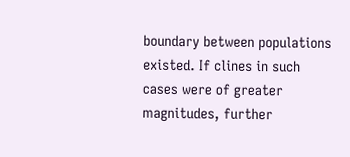boundary between populations existed. If clines in such cases were of greater magnitudes, further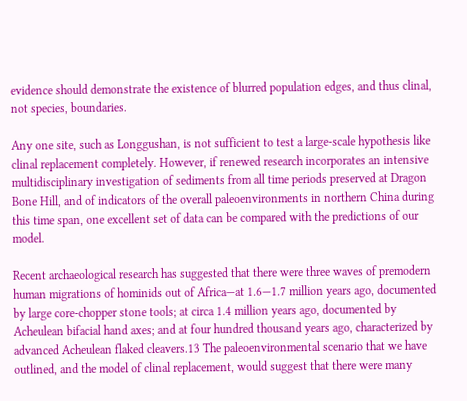evidence should demonstrate the existence of blurred population edges, and thus clinal, not species, boundaries.

Any one site, such as Longgushan, is not sufficient to test a large-scale hypothesis like clinal replacement completely. However, if renewed research incorporates an intensive multidisciplinary investigation of sediments from all time periods preserved at Dragon Bone Hill, and of indicators of the overall paleoenvironments in northern China during this time span, one excellent set of data can be compared with the predictions of our model.

Recent archaeological research has suggested that there were three waves of premodern human migrations of hominids out of Africa—at 1.6—1.7 million years ago, documented by large core-chopper stone tools; at circa 1.4 million years ago, documented by Acheulean bifacial hand axes; and at four hundred thousand years ago, characterized by advanced Acheulean flaked cleavers.13 The paleoenvironmental scenario that we have outlined, and the model of clinal replacement, would suggest that there were many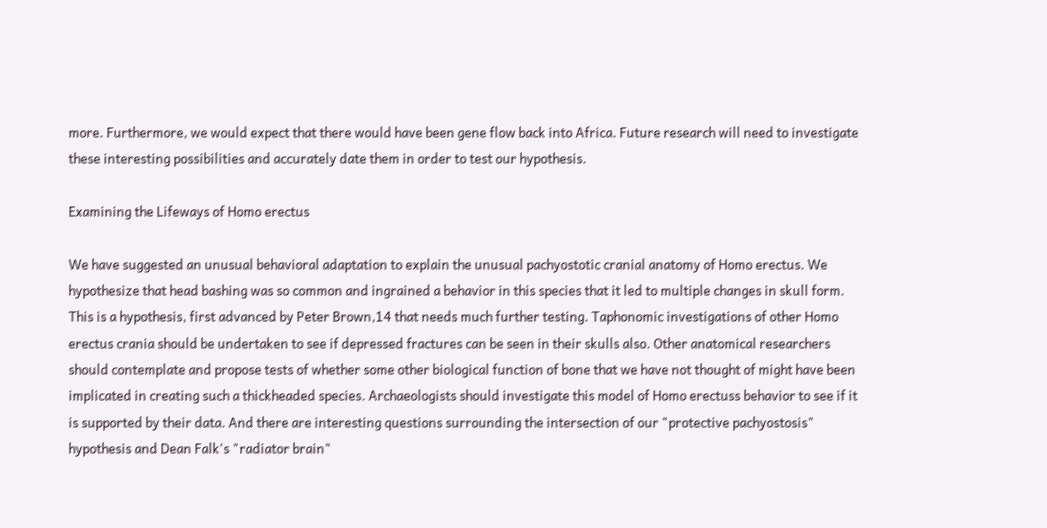more. Furthermore, we would expect that there would have been gene flow back into Africa. Future research will need to investigate these interesting possibilities and accurately date them in order to test our hypothesis.

Examining the Lifeways of Homo erectus

We have suggested an unusual behavioral adaptation to explain the unusual pachyostotic cranial anatomy of Homo erectus. We hypothesize that head bashing was so common and ingrained a behavior in this species that it led to multiple changes in skull form. This is a hypothesis, first advanced by Peter Brown,14 that needs much further testing. Taphonomic investigations of other Homo erectus crania should be undertaken to see if depressed fractures can be seen in their skulls also. Other anatomical researchers should contemplate and propose tests of whether some other biological function of bone that we have not thought of might have been implicated in creating such a thickheaded species. Archaeologists should investigate this model of Homo erectuss behavior to see if it is supported by their data. And there are interesting questions surrounding the intersection of our "protective pachyostosis" hypothesis and Dean Falk's "radiator brain"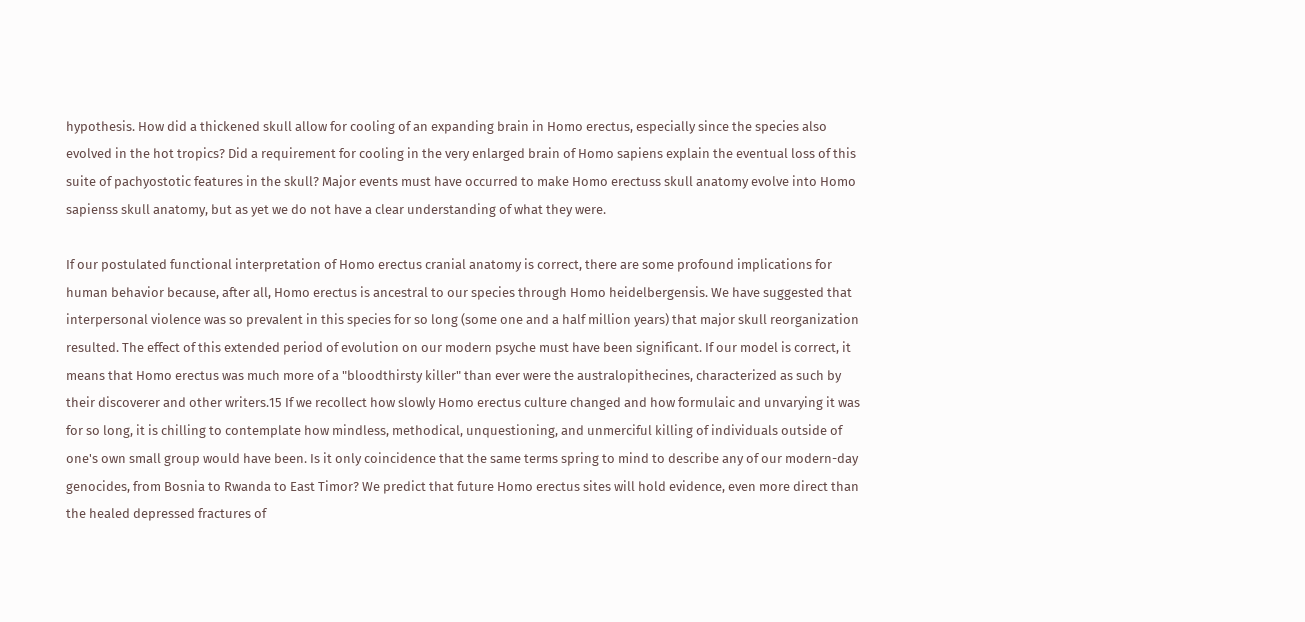hypothesis. How did a thickened skull allow for cooling of an expanding brain in Homo erectus, especially since the species also evolved in the hot tropics? Did a requirement for cooling in the very enlarged brain of Homo sapiens explain the eventual loss of this suite of pachyostotic features in the skull? Major events must have occurred to make Homo erectuss skull anatomy evolve into Homo sapienss skull anatomy, but as yet we do not have a clear understanding of what they were.

If our postulated functional interpretation of Homo erectus cranial anatomy is correct, there are some profound implications for human behavior because, after all, Homo erectus is ancestral to our species through Homo heidelbergensis. We have suggested that interpersonal violence was so prevalent in this species for so long (some one and a half million years) that major skull reorganization resulted. The effect of this extended period of evolution on our modern psyche must have been significant. If our model is correct, it means that Homo erectus was much more of a "bloodthirsty killer" than ever were the australopithecines, characterized as such by their discoverer and other writers.15 If we recollect how slowly Homo erectus culture changed and how formulaic and unvarying it was for so long, it is chilling to contemplate how mindless, methodical, unquestioning, and unmerciful killing of individuals outside of one's own small group would have been. Is it only coincidence that the same terms spring to mind to describe any of our modern-day genocides, from Bosnia to Rwanda to East Timor? We predict that future Homo erectus sites will hold evidence, even more direct than the healed depressed fractures of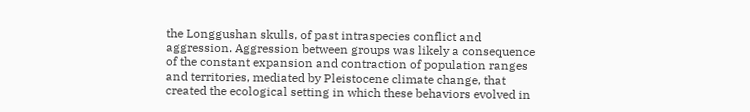the Longgushan skulls, of past intraspecies conflict and aggression. Aggression between groups was likely a consequence of the constant expansion and contraction of population ranges and territories, mediated by Pleistocene climate change, that created the ecological setting in which these behaviors evolved in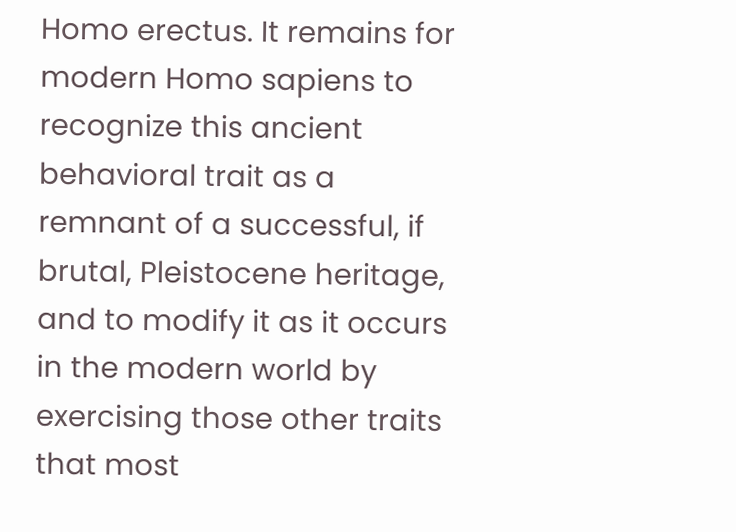Homo erectus. It remains for modern Homo sapiens to recognize this ancient behavioral trait as a remnant of a successful, if brutal, Pleistocene heritage, and to modify it as it occurs in the modern world by exercising those other traits that most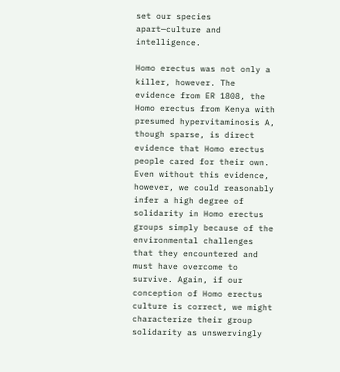set our species apart—culture and intelligence.

Homo erectus was not only a killer, however. The evidence from ER 1808, the Homo erectus from Kenya with presumed hypervitaminosis A, though sparse, is direct evidence that Homo erectus people cared for their own. Even without this evidence, however, we could reasonably infer a high degree of solidarity in Homo erectus groups simply because of the environmental challenges that they encountered and must have overcome to survive. Again, if our conception of Homo erectus culture is correct, we might characterize their group solidarity as unswervingly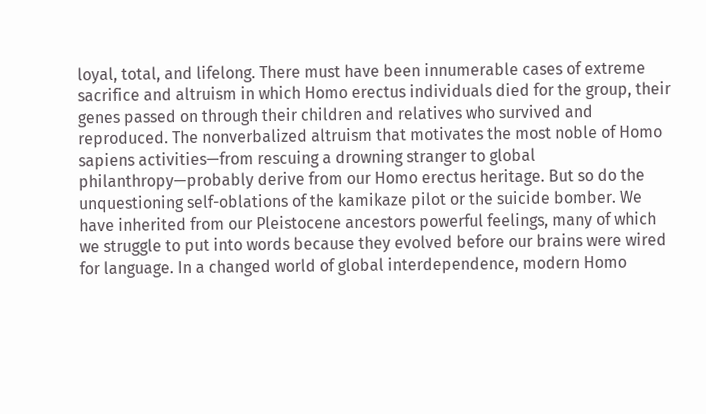loyal, total, and lifelong. There must have been innumerable cases of extreme sacrifice and altruism in which Homo erectus individuals died for the group, their genes passed on through their children and relatives who survived and reproduced. The nonverbalized altruism that motivates the most noble of Homo sapiens activities—from rescuing a drowning stranger to global philanthropy—probably derive from our Homo erectus heritage. But so do the unquestioning self-oblations of the kamikaze pilot or the suicide bomber. We have inherited from our Pleistocene ancestors powerful feelings, many of which we struggle to put into words because they evolved before our brains were wired for language. In a changed world of global interdependence, modern Homo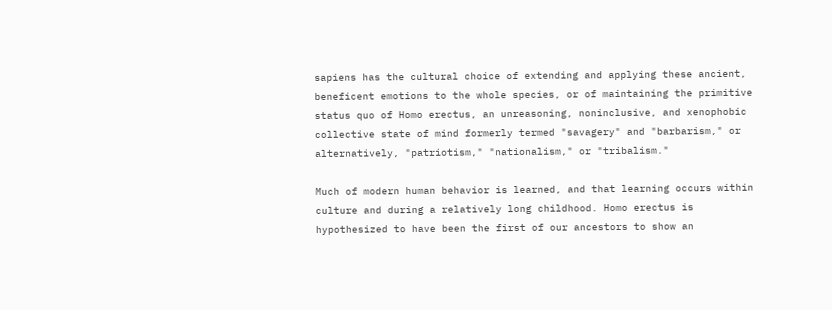sapiens has the cultural choice of extending and applying these ancient, beneficent emotions to the whole species, or of maintaining the primitive status quo of Homo erectus, an unreasoning, noninclusive, and xenophobic collective state of mind formerly termed "savagery" and "barbarism," or alternatively, "patriotism," "nationalism," or "tribalism."

Much of modern human behavior is learned, and that learning occurs within culture and during a relatively long childhood. Homo erectus is hypothesized to have been the first of our ancestors to show an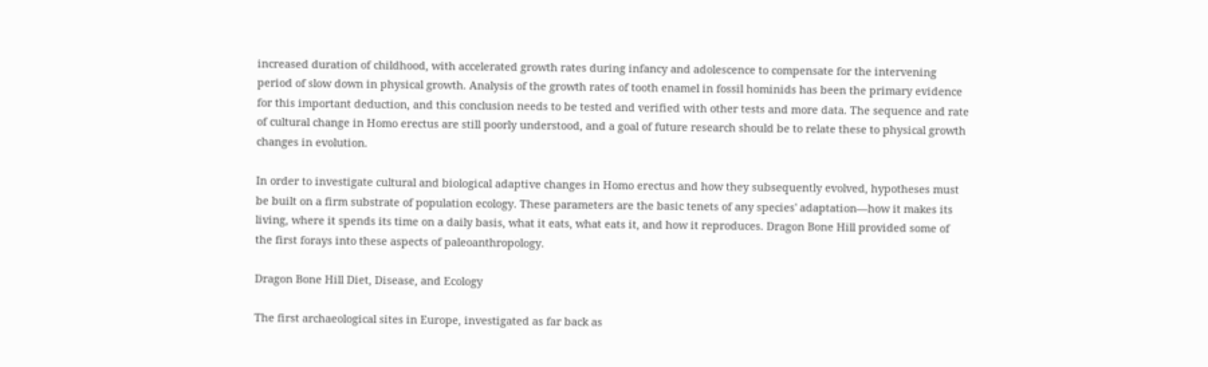increased duration of childhood, with accelerated growth rates during infancy and adolescence to compensate for the intervening period of slow down in physical growth. Analysis of the growth rates of tooth enamel in fossil hominids has been the primary evidence for this important deduction, and this conclusion needs to be tested and verified with other tests and more data. The sequence and rate of cultural change in Homo erectus are still poorly understood, and a goal of future research should be to relate these to physical growth changes in evolution.

In order to investigate cultural and biological adaptive changes in Homo erectus and how they subsequently evolved, hypotheses must be built on a firm substrate of population ecology. These parameters are the basic tenets of any species' adaptation—how it makes its living, where it spends its time on a daily basis, what it eats, what eats it, and how it reproduces. Dragon Bone Hill provided some of the first forays into these aspects of paleoanthropology.

Dragon Bone Hill Diet, Disease, and Ecology

The first archaeological sites in Europe, investigated as far back as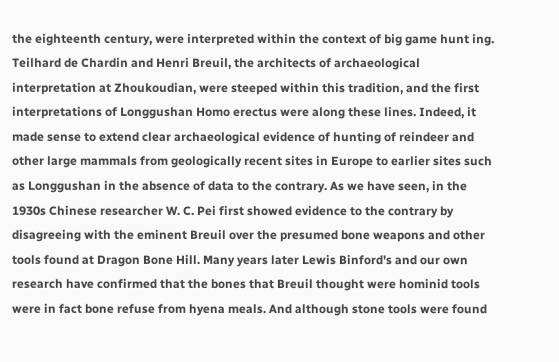the eighteenth century, were interpreted within the context of big game hunt ing. Teilhard de Chardin and Henri Breuil, the architects of archaeological interpretation at Zhoukoudian, were steeped within this tradition, and the first interpretations of Longgushan Homo erectus were along these lines. Indeed, it made sense to extend clear archaeological evidence of hunting of reindeer and other large mammals from geologically recent sites in Europe to earlier sites such as Longgushan in the absence of data to the contrary. As we have seen, in the 1930s Chinese researcher W. C. Pei first showed evidence to the contrary by disagreeing with the eminent Breuil over the presumed bone weapons and other tools found at Dragon Bone Hill. Many years later Lewis Binford's and our own research have confirmed that the bones that Breuil thought were hominid tools were in fact bone refuse from hyena meals. And although stone tools were found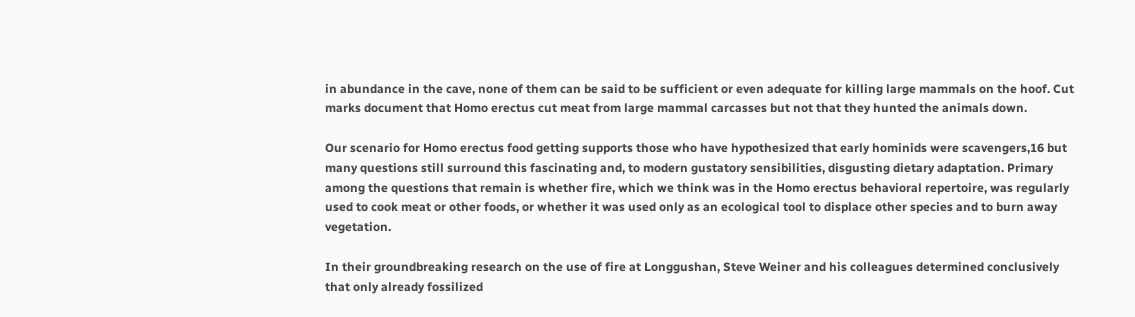in abundance in the cave, none of them can be said to be sufficient or even adequate for killing large mammals on the hoof. Cut marks document that Homo erectus cut meat from large mammal carcasses but not that they hunted the animals down.

Our scenario for Homo erectus food getting supports those who have hypothesized that early hominids were scavengers,16 but many questions still surround this fascinating and, to modern gustatory sensibilities, disgusting dietary adaptation. Primary among the questions that remain is whether fire, which we think was in the Homo erectus behavioral repertoire, was regularly used to cook meat or other foods, or whether it was used only as an ecological tool to displace other species and to burn away vegetation.

In their groundbreaking research on the use of fire at Longgushan, Steve Weiner and his colleagues determined conclusively that only already fossilized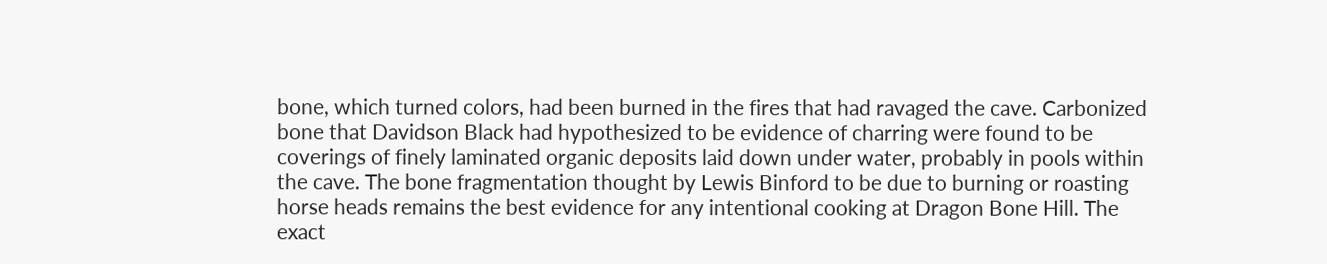bone, which turned colors, had been burned in the fires that had ravaged the cave. Carbonized bone that Davidson Black had hypothesized to be evidence of charring were found to be coverings of finely laminated organic deposits laid down under water, probably in pools within the cave. The bone fragmentation thought by Lewis Binford to be due to burning or roasting horse heads remains the best evidence for any intentional cooking at Dragon Bone Hill. The exact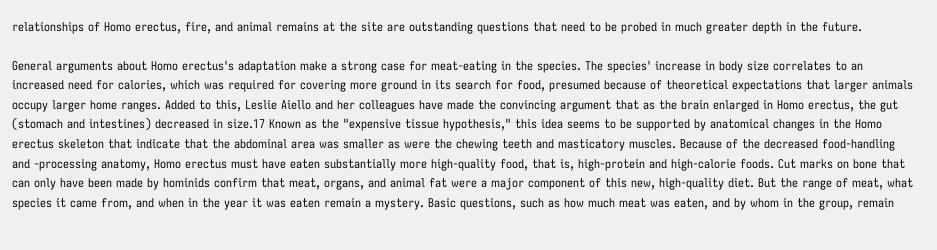relationships of Homo erectus, fire, and animal remains at the site are outstanding questions that need to be probed in much greater depth in the future.

General arguments about Homo erectus's adaptation make a strong case for meat-eating in the species. The species' increase in body size correlates to an increased need for calories, which was required for covering more ground in its search for food, presumed because of theoretical expectations that larger animals occupy larger home ranges. Added to this, Leslie Aiello and her colleagues have made the convincing argument that as the brain enlarged in Homo erectus, the gut (stomach and intestines) decreased in size.17 Known as the "expensive tissue hypothesis," this idea seems to be supported by anatomical changes in the Homo erectus skeleton that indicate that the abdominal area was smaller as were the chewing teeth and masticatory muscles. Because of the decreased food-handling and -processing anatomy, Homo erectus must have eaten substantially more high-quality food, that is, high-protein and high-calorie foods. Cut marks on bone that can only have been made by hominids confirm that meat, organs, and animal fat were a major component of this new, high-quality diet. But the range of meat, what species it came from, and when in the year it was eaten remain a mystery. Basic questions, such as how much meat was eaten, and by whom in the group, remain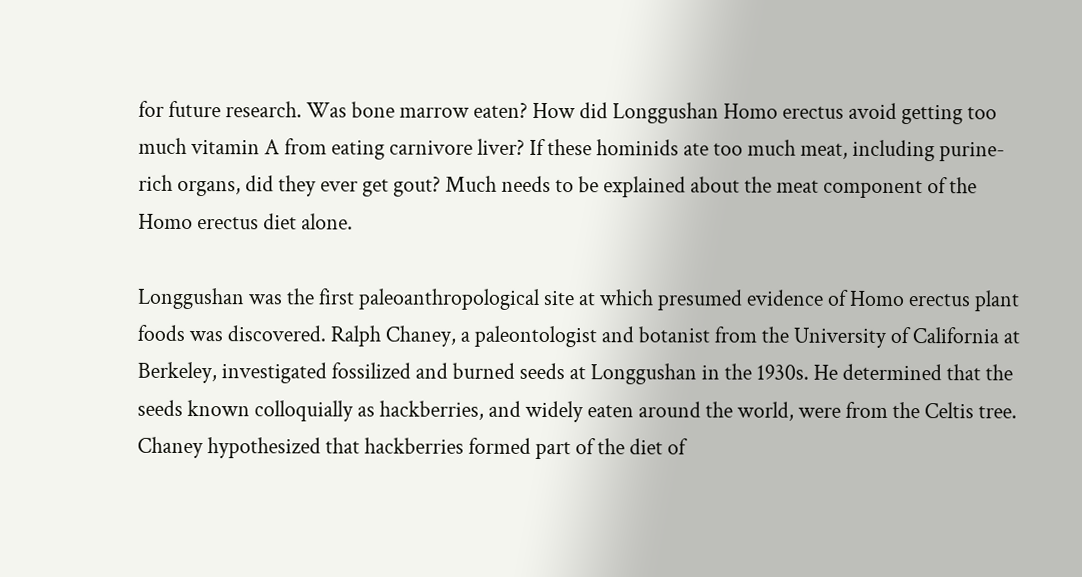for future research. Was bone marrow eaten? How did Longgushan Homo erectus avoid getting too much vitamin A from eating carnivore liver? If these hominids ate too much meat, including purine-rich organs, did they ever get gout? Much needs to be explained about the meat component of the Homo erectus diet alone.

Longgushan was the first paleoanthropological site at which presumed evidence of Homo erectus plant foods was discovered. Ralph Chaney, a paleontologist and botanist from the University of California at Berkeley, investigated fossilized and burned seeds at Longgushan in the 1930s. He determined that the seeds known colloquially as hackberries, and widely eaten around the world, were from the Celtis tree. Chaney hypothesized that hackberries formed part of the diet of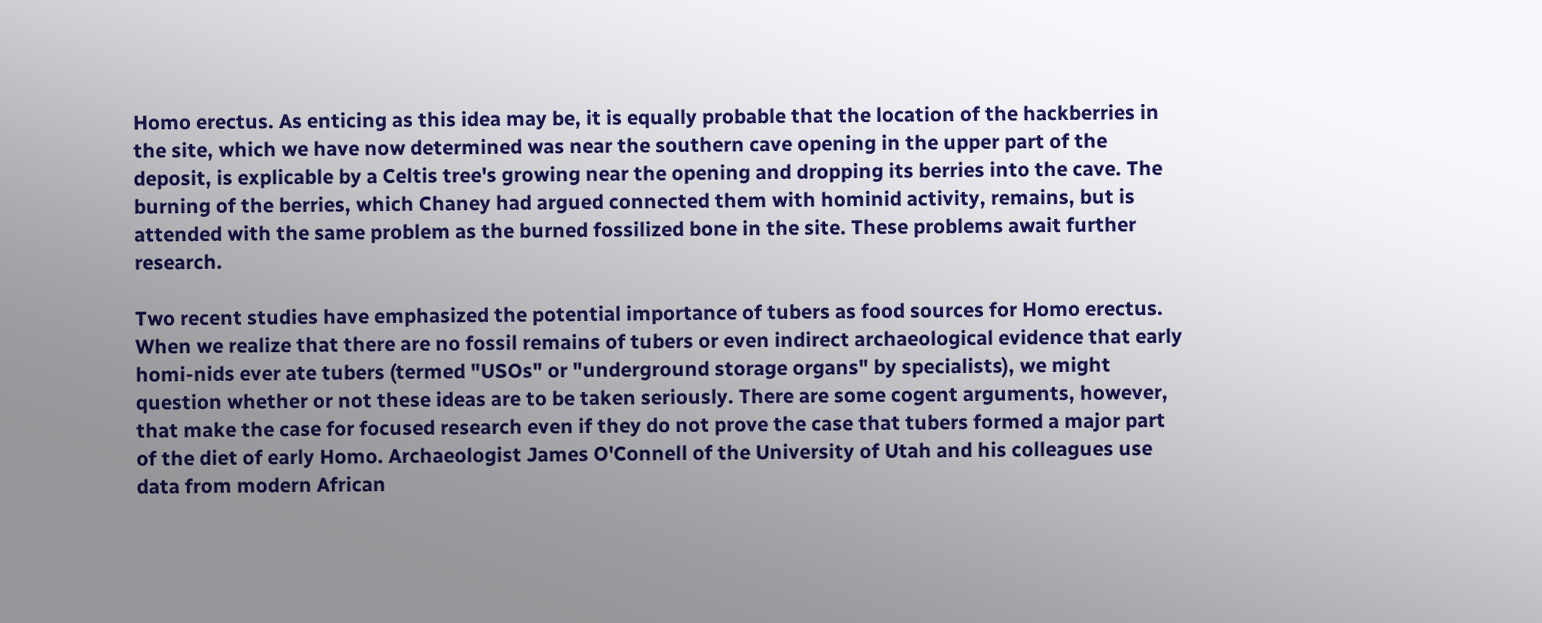Homo erectus. As enticing as this idea may be, it is equally probable that the location of the hackberries in the site, which we have now determined was near the southern cave opening in the upper part of the deposit, is explicable by a Celtis tree's growing near the opening and dropping its berries into the cave. The burning of the berries, which Chaney had argued connected them with hominid activity, remains, but is attended with the same problem as the burned fossilized bone in the site. These problems await further research.

Two recent studies have emphasized the potential importance of tubers as food sources for Homo erectus. When we realize that there are no fossil remains of tubers or even indirect archaeological evidence that early homi-nids ever ate tubers (termed "USOs" or "underground storage organs" by specialists), we might question whether or not these ideas are to be taken seriously. There are some cogent arguments, however, that make the case for focused research even if they do not prove the case that tubers formed a major part of the diet of early Homo. Archaeologist James O'Connell of the University of Utah and his colleagues use data from modern African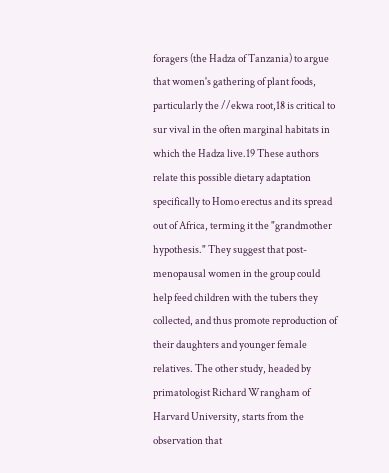foragers (the Hadza of Tanzania) to argue that women's gathering of plant foods, particularly the //ekwa root,18 is critical to sur vival in the often marginal habitats in which the Hadza live.19 These authors relate this possible dietary adaptation specifically to Homo erectus and its spread out of Africa, terming it the "grandmother hypothesis." They suggest that post-menopausal women in the group could help feed children with the tubers they collected, and thus promote reproduction of their daughters and younger female relatives. The other study, headed by primatologist Richard Wrangham of Harvard University, starts from the observation that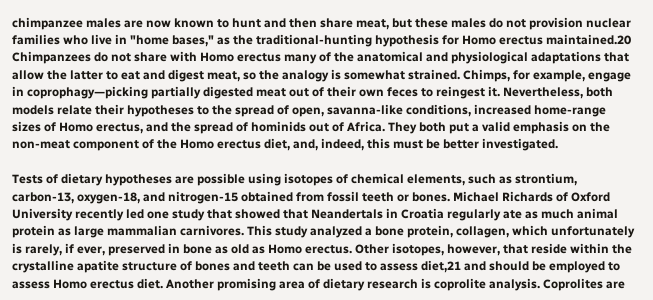chimpanzee males are now known to hunt and then share meat, but these males do not provision nuclear families who live in "home bases," as the traditional-hunting hypothesis for Homo erectus maintained.20 Chimpanzees do not share with Homo erectus many of the anatomical and physiological adaptations that allow the latter to eat and digest meat, so the analogy is somewhat strained. Chimps, for example, engage in coprophagy—picking partially digested meat out of their own feces to reingest it. Nevertheless, both models relate their hypotheses to the spread of open, savanna-like conditions, increased home-range sizes of Homo erectus, and the spread of hominids out of Africa. They both put a valid emphasis on the non-meat component of the Homo erectus diet, and, indeed, this must be better investigated.

Tests of dietary hypotheses are possible using isotopes of chemical elements, such as strontium, carbon-13, oxygen-18, and nitrogen-15 obtained from fossil teeth or bones. Michael Richards of Oxford University recently led one study that showed that Neandertals in Croatia regularly ate as much animal protein as large mammalian carnivores. This study analyzed a bone protein, collagen, which unfortunately is rarely, if ever, preserved in bone as old as Homo erectus. Other isotopes, however, that reside within the crystalline apatite structure of bones and teeth can be used to assess diet,21 and should be employed to assess Homo erectus diet. Another promising area of dietary research is coprolite analysis. Coprolites are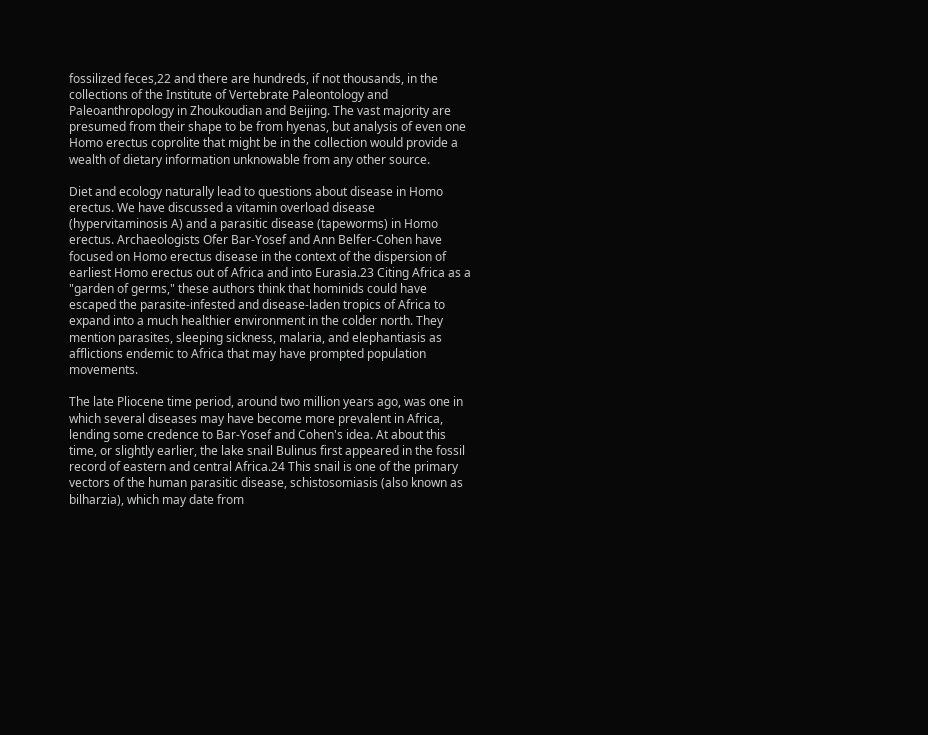fossilized feces,22 and there are hundreds, if not thousands, in the collections of the Institute of Vertebrate Paleontology and Paleoanthropology in Zhoukoudian and Beijing. The vast majority are presumed from their shape to be from hyenas, but analysis of even one Homo erectus coprolite that might be in the collection would provide a wealth of dietary information unknowable from any other source.

Diet and ecology naturally lead to questions about disease in Homo erectus. We have discussed a vitamin overload disease (hypervitaminosis A) and a parasitic disease (tapeworms) in Homo erectus. Archaeologists Ofer Bar-Yosef and Ann Belfer-Cohen have focused on Homo erectus disease in the context of the dispersion of earliest Homo erectus out of Africa and into Eurasia.23 Citing Africa as a "garden of germs," these authors think that hominids could have escaped the parasite-infested and disease-laden tropics of Africa to expand into a much healthier environment in the colder north. They mention parasites, sleeping sickness, malaria, and elephantiasis as afflictions endemic to Africa that may have prompted population movements.

The late Pliocene time period, around two million years ago, was one in which several diseases may have become more prevalent in Africa, lending some credence to Bar-Yosef and Cohen's idea. At about this time, or slightly earlier, the lake snail Bulinus first appeared in the fossil record of eastern and central Africa.24 This snail is one of the primary vectors of the human parasitic disease, schistosomiasis (also known as bilharzia), which may date from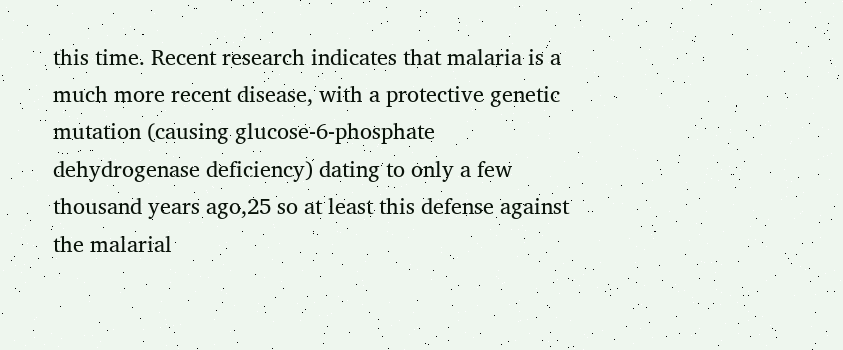this time. Recent research indicates that malaria is a much more recent disease, with a protective genetic mutation (causing glucose-6-phosphate dehydrogenase deficiency) dating to only a few thousand years ago,25 so at least this defense against the malarial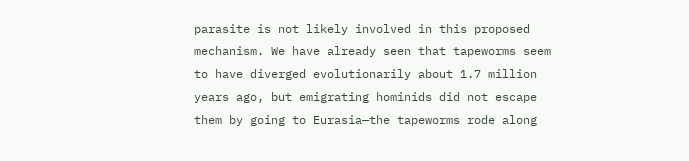parasite is not likely involved in this proposed mechanism. We have already seen that tapeworms seem to have diverged evolutionarily about 1.7 million years ago, but emigrating hominids did not escape them by going to Eurasia—the tapeworms rode along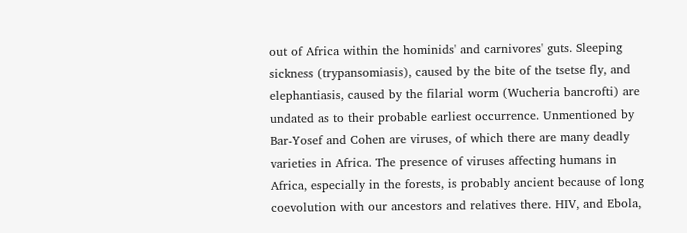out of Africa within the hominids' and carnivores' guts. Sleeping sickness (trypansomiasis), caused by the bite of the tsetse fly, and elephantiasis, caused by the filarial worm (Wucheria bancrofti) are undated as to their probable earliest occurrence. Unmentioned by Bar-Yosef and Cohen are viruses, of which there are many deadly varieties in Africa. The presence of viruses affecting humans in Africa, especially in the forests, is probably ancient because of long coevolution with our ancestors and relatives there. HIV, and Ebola,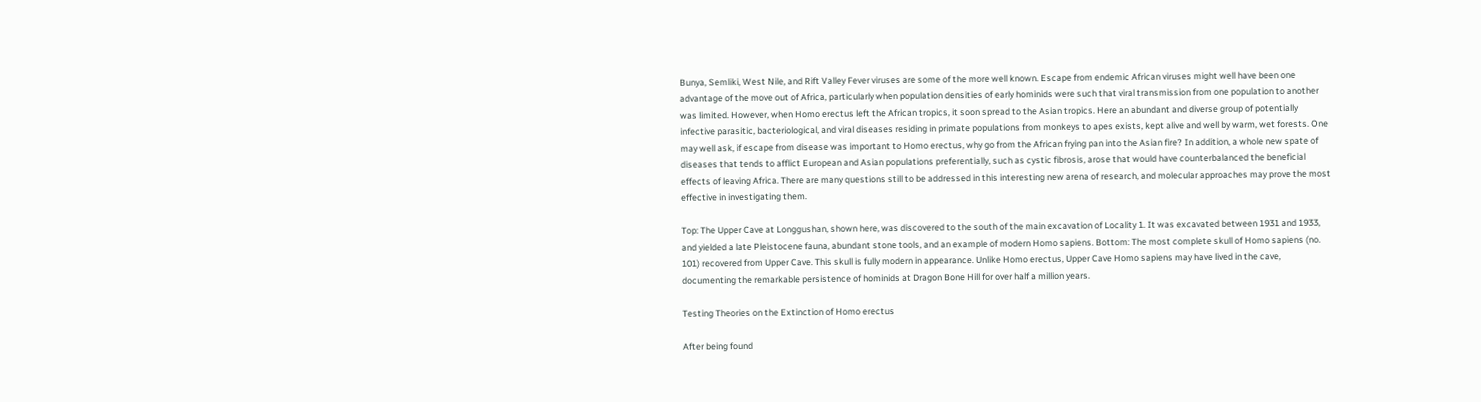Bunya, Semliki, West Nile, and Rift Valley Fever viruses are some of the more well known. Escape from endemic African viruses might well have been one advantage of the move out of Africa, particularly when population densities of early hominids were such that viral transmission from one population to another was limited. However, when Homo erectus left the African tropics, it soon spread to the Asian tropics. Here an abundant and diverse group of potentially infective parasitic, bacteriological, and viral diseases residing in primate populations from monkeys to apes exists, kept alive and well by warm, wet forests. One may well ask, if escape from disease was important to Homo erectus, why go from the African frying pan into the Asian fire? In addition, a whole new spate of diseases that tends to afflict European and Asian populations preferentially, such as cystic fibrosis, arose that would have counterbalanced the beneficial effects of leaving Africa. There are many questions still to be addressed in this interesting new arena of research, and molecular approaches may prove the most effective in investigating them.

Top: The Upper Cave at Longgushan, shown here, was discovered to the south of the main excavation of Locality 1. It was excavated between 1931 and 1933, and yielded a late Pleistocene fauna, abundant stone tools, and an example of modern Homo sapiens. Bottom: The most complete skull of Homo sapiens (no. 101) recovered from Upper Cave. This skull is fully modern in appearance. Unlike Homo erectus, Upper Cave Homo sapiens may have lived in the cave, documenting the remarkable persistence of hominids at Dragon Bone Hill for over half a million years.

Testing Theories on the Extinction of Homo erectus

After being found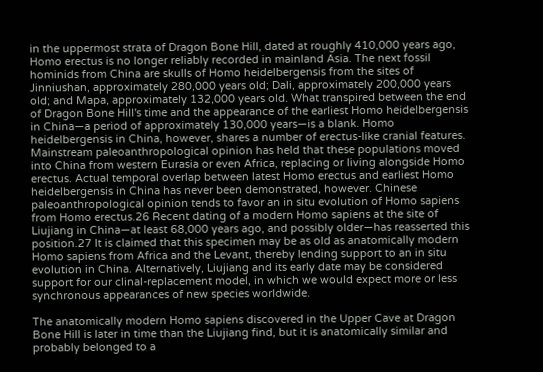in the uppermost strata of Dragon Bone Hill, dated at roughly 410,000 years ago, Homo erectus is no longer reliably recorded in mainland Asia. The next fossil hominids from China are skulls of Homo heidelbergensis from the sites of Jinniushan, approximately 280,000 years old; Dali, approximately 200,000 years old; and Mapa, approximately 132,000 years old. What transpired between the end of Dragon Bone Hill's time and the appearance of the earliest Homo heidelbergensis in China—a period of approximately 130,000 years—is a blank. Homo heidelbergensis in China, however, shares a number of erectus-like cranial features. Mainstream paleoanthropological opinion has held that these populations moved into China from western Eurasia or even Africa, replacing or living alongside Homo erectus. Actual temporal overlap between latest Homo erectus and earliest Homo heidelbergensis in China has never been demonstrated, however. Chinese paleoanthropological opinion tends to favor an in situ evolution of Homo sapiens from Homo erectus.26 Recent dating of a modern Homo sapiens at the site of Liujiang in China—at least 68,000 years ago, and possibly older—has reasserted this position.27 It is claimed that this specimen may be as old as anatomically modern Homo sapiens from Africa and the Levant, thereby lending support to an in situ evolution in China. Alternatively, Liujiang and its early date may be considered support for our clinal-replacement model, in which we would expect more or less synchronous appearances of new species worldwide.

The anatomically modern Homo sapiens discovered in the Upper Cave at Dragon Bone Hill is later in time than the Liujiang find, but it is anatomically similar and probably belonged to a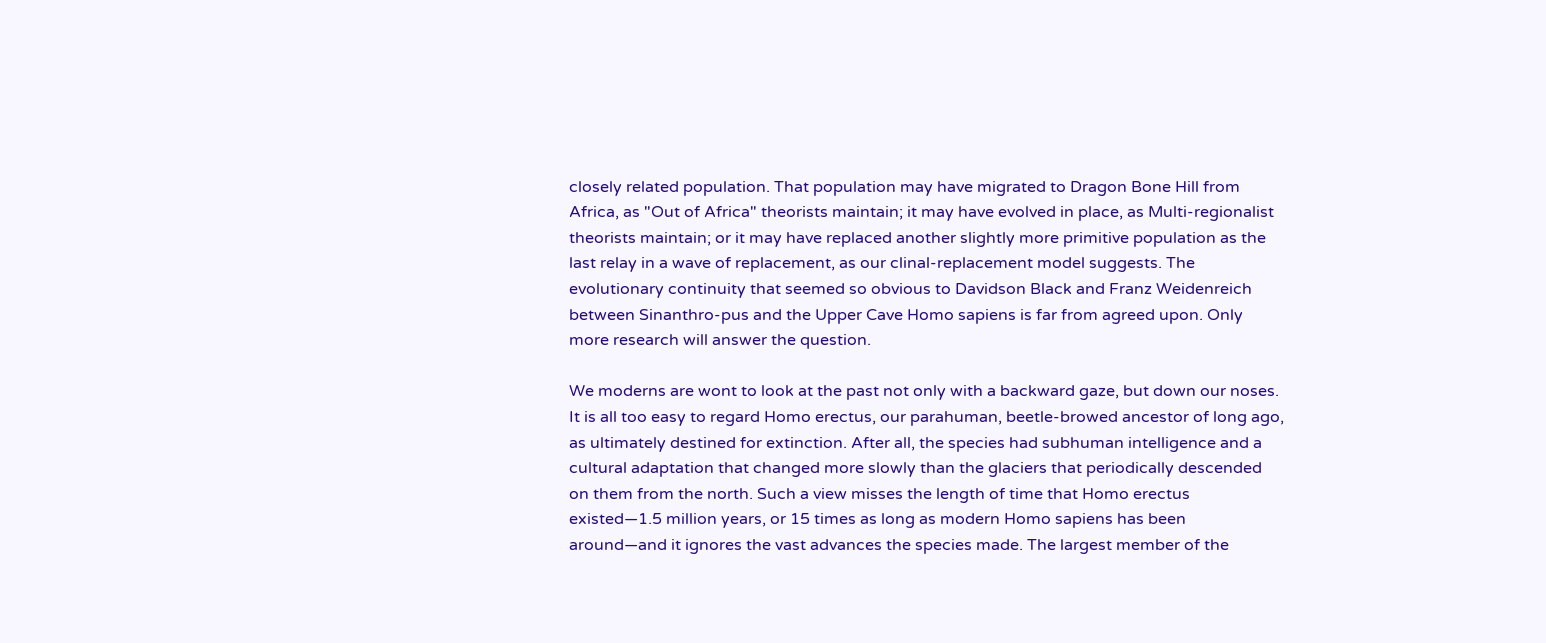closely related population. That population may have migrated to Dragon Bone Hill from Africa, as "Out of Africa" theorists maintain; it may have evolved in place, as Multi-regionalist theorists maintain; or it may have replaced another slightly more primitive population as the last relay in a wave of replacement, as our clinal-replacement model suggests. The evolutionary continuity that seemed so obvious to Davidson Black and Franz Weidenreich between Sinanthro-pus and the Upper Cave Homo sapiens is far from agreed upon. Only more research will answer the question.

We moderns are wont to look at the past not only with a backward gaze, but down our noses. It is all too easy to regard Homo erectus, our parahuman, beetle-browed ancestor of long ago, as ultimately destined for extinction. After all, the species had subhuman intelligence and a cultural adaptation that changed more slowly than the glaciers that periodically descended on them from the north. Such a view misses the length of time that Homo erectus existed—1.5 million years, or 15 times as long as modern Homo sapiens has been around—and it ignores the vast advances the species made. The largest member of the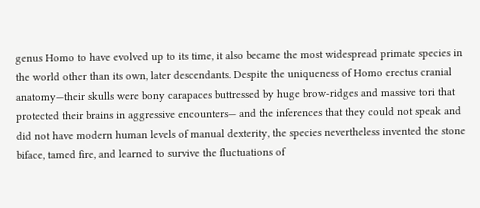genus Homo to have evolved up to its time, it also became the most widespread primate species in the world other than its own, later descendants. Despite the uniqueness of Homo erectus cranial anatomy—their skulls were bony carapaces buttressed by huge brow-ridges and massive tori that protected their brains in aggressive encounters— and the inferences that they could not speak and did not have modern human levels of manual dexterity, the species nevertheless invented the stone biface, tamed fire, and learned to survive the fluctuations of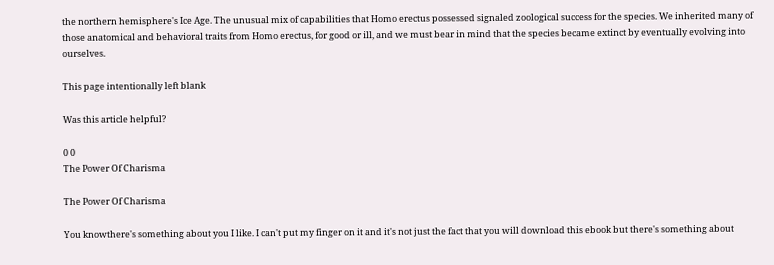the northern hemisphere's Ice Age. The unusual mix of capabilities that Homo erectus possessed signaled zoological success for the species. We inherited many of those anatomical and behavioral traits from Homo erectus, for good or ill, and we must bear in mind that the species became extinct by eventually evolving into ourselves.

This page intentionally left blank

Was this article helpful?

0 0
The Power Of Charisma

The Power Of Charisma

You knowthere's something about you I like. I can't put my finger on it and it's not just the fact that you will download this ebook but there's something about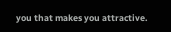you that makes you attractive.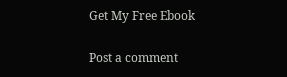Get My Free Ebook

Post a comment